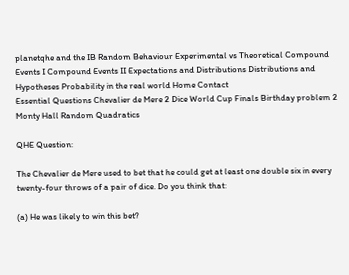planetqhe and the IB Random Behaviour Experimental vs Theoretical Compound Events I Compound Events II Expectations and Distributions Distributions and Hypotheses Probability in the real world Home Contact
Essential Questions Chevalier de Mere 2 Dice World Cup Finals Birthday problem 2 Monty Hall Random Quadratics

QHE Question:

The Chevalier de Mere used to bet that he could get at least one double six in every twenty-four throws of a pair of dice. Do you think that:

(a) He was likely to win this bet?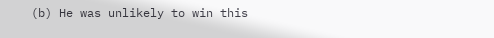(b) He was unlikely to win this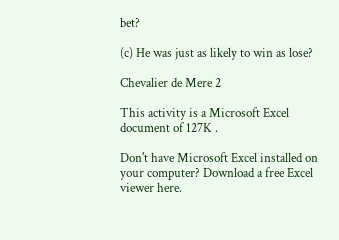bet?

(c) He was just as likely to win as lose?

Chevalier de Mere 2

This activity is a Microsoft Excel document of 127K .

Don't have Microsoft Excel installed on your computer? Download a free Excel viewer here.